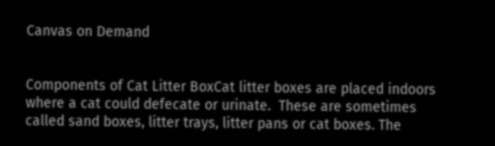Canvas on Demand


Components of Cat Litter BoxCat litter boxes are placed indoors where a cat could defecate or urinate.  These are sometimes called sand boxes, litter trays, litter pans or cat boxes. The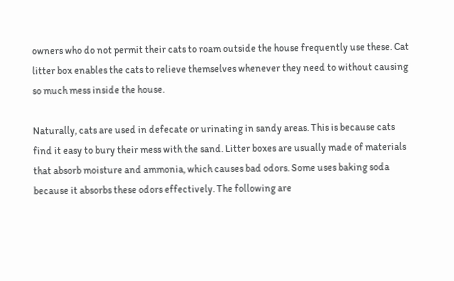owners who do not permit their cats to roam outside the house frequently use these. Cat litter box enables the cats to relieve themselves whenever they need to without causing so much mess inside the house.

Naturally, cats are used in defecate or urinating in sandy areas. This is because cats find it easy to bury their mess with the sand. Litter boxes are usually made of materials that absorb moisture and ammonia, which causes bad odors. Some uses baking soda because it absorbs these odors effectively. The following are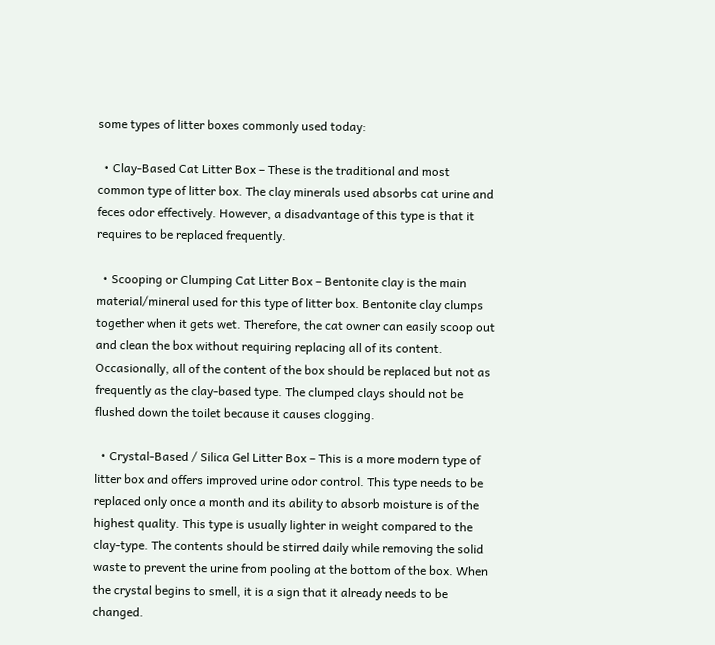some types of litter boxes commonly used today:

  • Clay-Based Cat Litter Box – These is the traditional and most common type of litter box. The clay minerals used absorbs cat urine and feces odor effectively. However, a disadvantage of this type is that it requires to be replaced frequently.

  • Scooping or Clumping Cat Litter Box – Bentonite clay is the main material/mineral used for this type of litter box. Bentonite clay clumps together when it gets wet. Therefore, the cat owner can easily scoop out and clean the box without requiring replacing all of its content. Occasionally, all of the content of the box should be replaced but not as frequently as the clay-based type. The clumped clays should not be flushed down the toilet because it causes clogging.

  • Crystal-Based / Silica Gel Litter Box – This is a more modern type of litter box and offers improved urine odor control. This type needs to be replaced only once a month and its ability to absorb moisture is of the highest quality. This type is usually lighter in weight compared to the clay-type. The contents should be stirred daily while removing the solid waste to prevent the urine from pooling at the bottom of the box. When the crystal begins to smell, it is a sign that it already needs to be changed.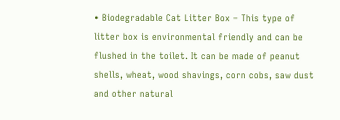• Biodegradable Cat Litter Box – This type of litter box is environmental friendly and can be flushed in the toilet. It can be made of peanut shells, wheat, wood shavings, corn cobs, saw dust and other natural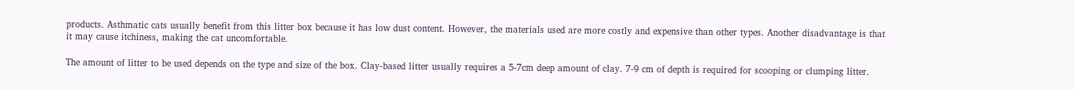products. Asthmatic cats usually benefit from this litter box because it has low dust content. However, the materials used are more costly and expensive than other types. Another disadvantage is that it may cause itchiness, making the cat uncomfortable.

The amount of litter to be used depends on the type and size of the box. Clay-based litter usually requires a 5-7cm deep amount of clay. 7-9 cm of depth is required for scooping or clumping litter.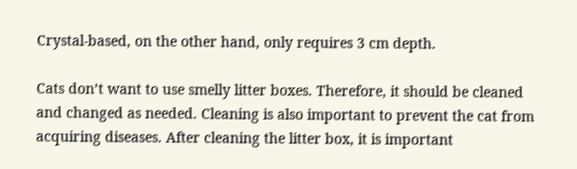Crystal-based, on the other hand, only requires 3 cm depth.

Cats don’t want to use smelly litter boxes. Therefore, it should be cleaned and changed as needed. Cleaning is also important to prevent the cat from acquiring diseases. After cleaning the litter box, it is important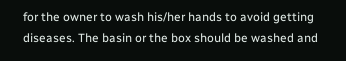for the owner to wash his/her hands to avoid getting diseases. The basin or the box should be washed and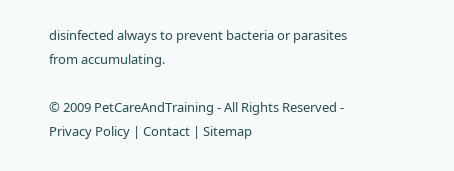disinfected always to prevent bacteria or parasites from accumulating.

© 2009 PetCareAndTraining - All Rights Reserved - Privacy Policy | Contact | Sitemap